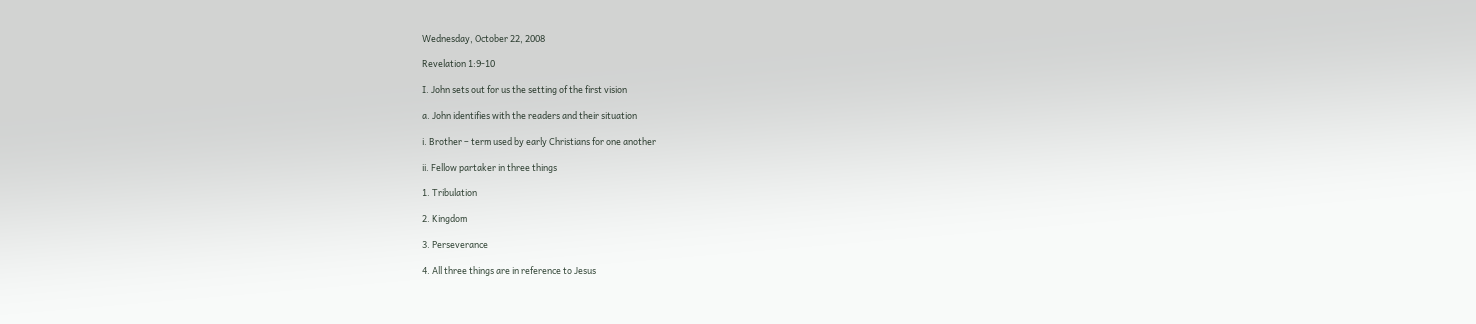Wednesday, October 22, 2008

Revelation 1:9-10

I. John sets out for us the setting of the first vision

a. John identifies with the readers and their situation

i. Brother – term used by early Christians for one another

ii. Fellow partaker in three things

1. Tribulation

2. Kingdom

3. Perseverance

4. All three things are in reference to Jesus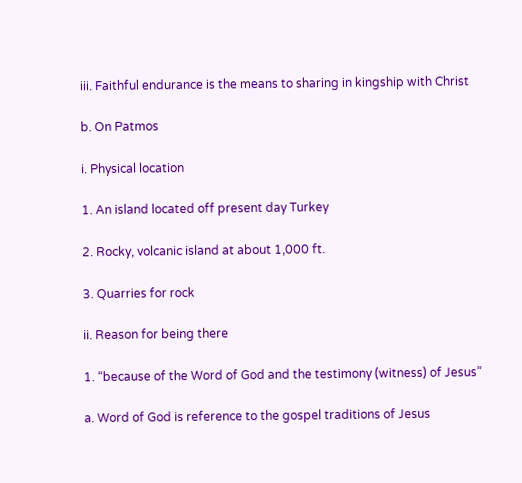iii. Faithful endurance is the means to sharing in kingship with Christ

b. On Patmos

i. Physical location

1. An island located off present day Turkey

2. Rocky, volcanic island at about 1,000 ft.

3. Quarries for rock

ii. Reason for being there

1. “because of the Word of God and the testimony (witness) of Jesus”

a. Word of God is reference to the gospel traditions of Jesus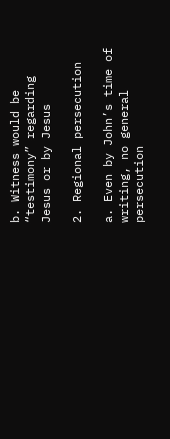b. Witness would be “testimony” regarding Jesus or by Jesus

2. Regional persecution

a. Even by John’s time of writing, no general persecution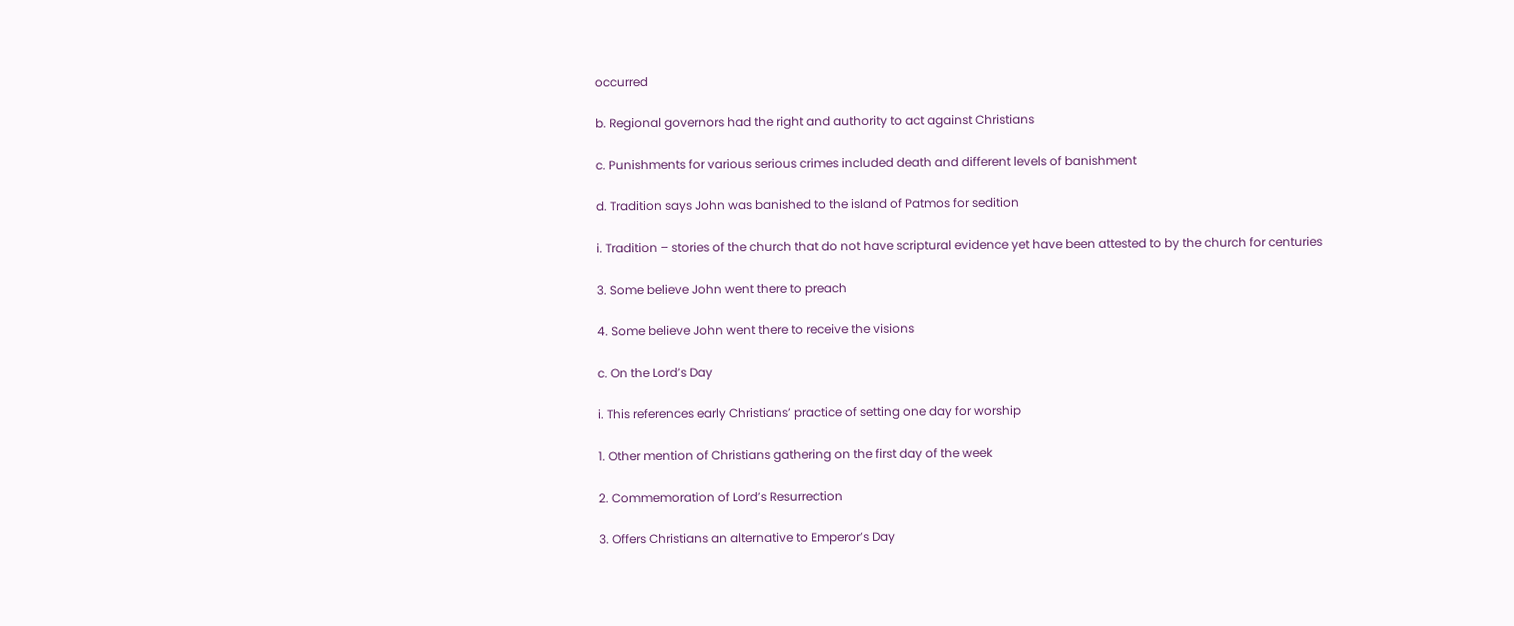occurred

b. Regional governors had the right and authority to act against Christians

c. Punishments for various serious crimes included death and different levels of banishment

d. Tradition says John was banished to the island of Patmos for sedition

i. Tradition – stories of the church that do not have scriptural evidence yet have been attested to by the church for centuries

3. Some believe John went there to preach

4. Some believe John went there to receive the visions

c. On the Lord’s Day

i. This references early Christians’ practice of setting one day for worship

1. Other mention of Christians gathering on the first day of the week

2. Commemoration of Lord’s Resurrection

3. Offers Christians an alternative to Emperor’s Day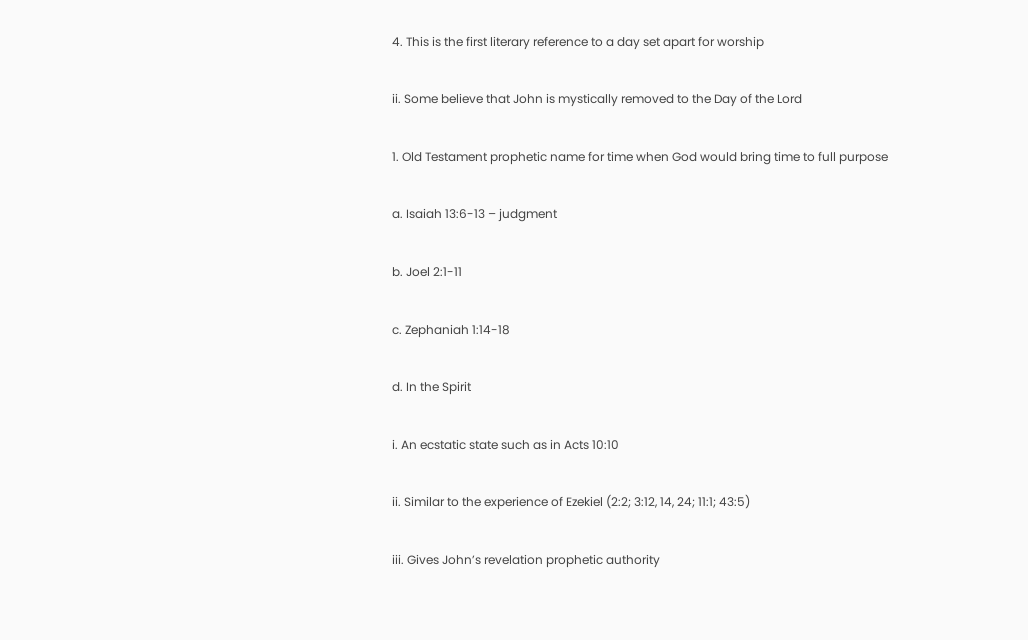4. This is the first literary reference to a day set apart for worship

ii. Some believe that John is mystically removed to the Day of the Lord

1. Old Testament prophetic name for time when God would bring time to full purpose

a. Isaiah 13:6-13 – judgment

b. Joel 2:1-11

c. Zephaniah 1:14-18

d. In the Spirit

i. An ecstatic state such as in Acts 10:10

ii. Similar to the experience of Ezekiel (2:2; 3:12, 14, 24; 11:1; 43:5)

iii. Gives John’s revelation prophetic authority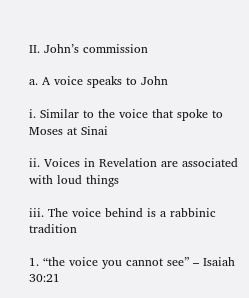II. John’s commission

a. A voice speaks to John

i. Similar to the voice that spoke to Moses at Sinai

ii. Voices in Revelation are associated with loud things

iii. The voice behind is a rabbinic tradition

1. “the voice you cannot see” – Isaiah 30:21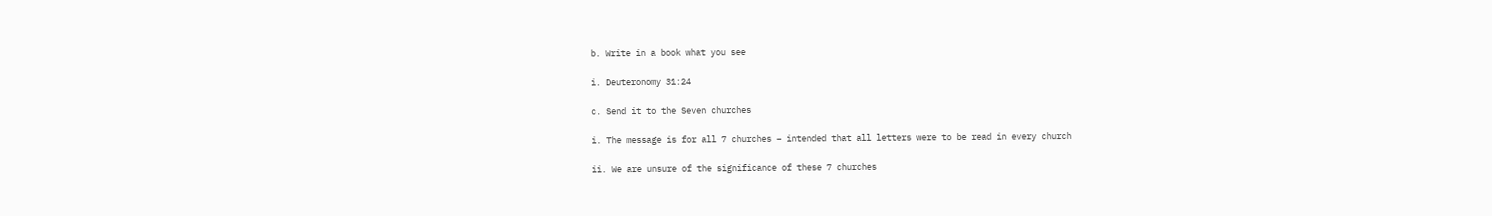b. Write in a book what you see

i. Deuteronomy 31:24

c. Send it to the Seven churches

i. The message is for all 7 churches – intended that all letters were to be read in every church

ii. We are unsure of the significance of these 7 churches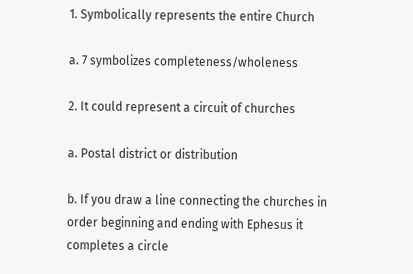1. Symbolically represents the entire Church

a. 7 symbolizes completeness/wholeness

2. It could represent a circuit of churches

a. Postal district or distribution

b. If you draw a line connecting the churches in order beginning and ending with Ephesus it completes a circle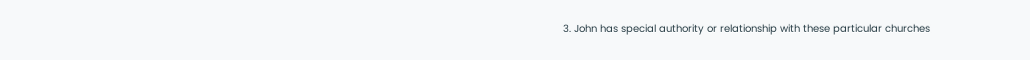3. John has special authority or relationship with these particular churches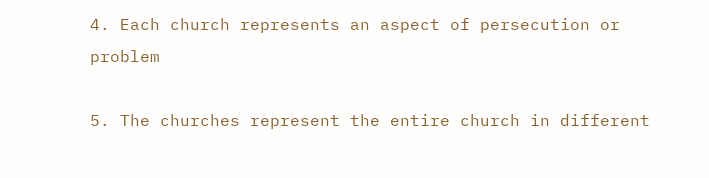4. Each church represents an aspect of persecution or problem

5. The churches represent the entire church in different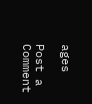ages

Post a Comment